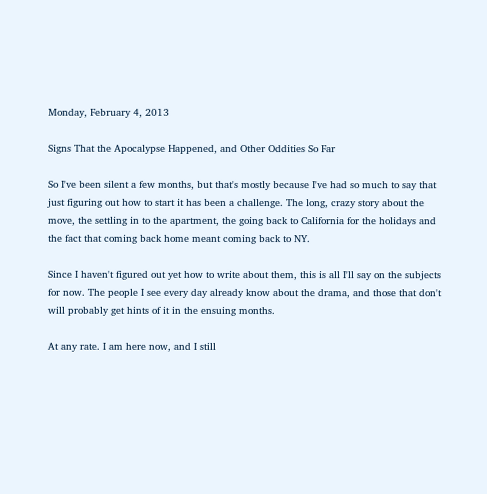Monday, February 4, 2013

Signs That the Apocalypse Happened, and Other Oddities So Far

So I've been silent a few months, but that's mostly because I've had so much to say that just figuring out how to start it has been a challenge. The long, crazy story about the move, the settling in to the apartment, the going back to California for the holidays and the fact that coming back home meant coming back to NY.

Since I haven't figured out yet how to write about them, this is all I'll say on the subjects for now. The people I see every day already know about the drama, and those that don't will probably get hints of it in the ensuing months.

At any rate. I am here now, and I still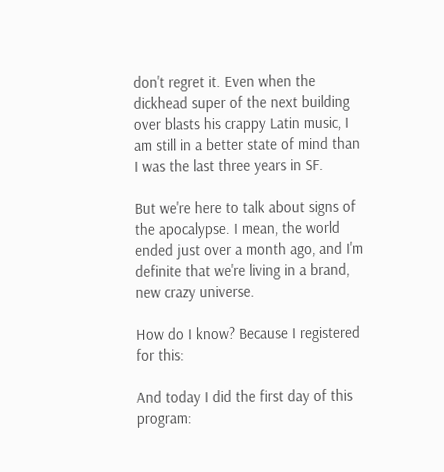don't regret it. Even when the dickhead super of the next building over blasts his crappy Latin music, I am still in a better state of mind than I was the last three years in SF.

But we're here to talk about signs of the apocalypse. I mean, the world ended just over a month ago, and I'm definite that we're living in a brand, new crazy universe.

How do I know? Because I registered for this:

And today I did the first day of this program: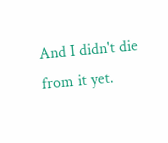And I didn't die from it yet.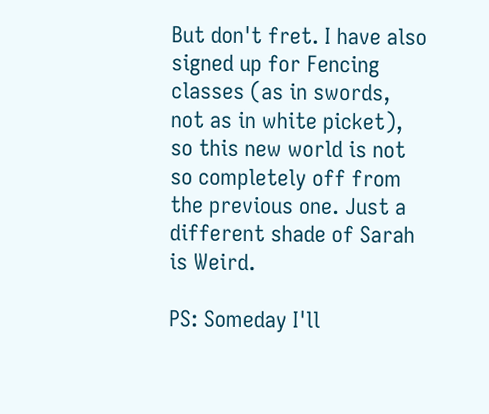But don't fret. I have also signed up for Fencing classes (as in swords, not as in white picket), so this new world is not so completely off from the previous one. Just a different shade of Sarah is Weird.

PS: Someday I'll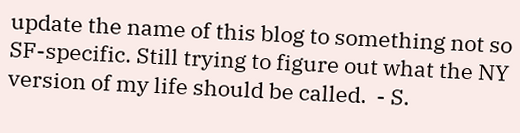update the name of this blog to something not so SF-specific. Still trying to figure out what the NY version of my life should be called.  - S.